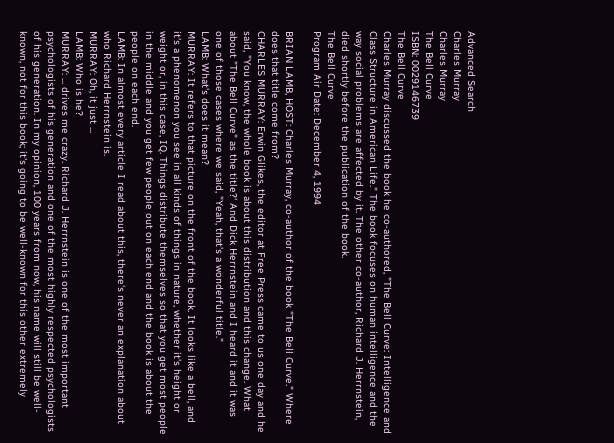Advanced Search
Charles Murray
Charles Murray
The Bell Curve
ISBN: 0029146739
The Bell Curve
Charles Murray discussed the book he co-authored, "The Bell Curve: Intelligence and Class Structure in American Life." The book focuses on human intelligence and the way social problems are affected by it. The other co-author, Richard J. Herrnstein, died shortly before the publication of the book.
The Bell Curve
Program Air Date: December 4, 1994

BRIAN LAMB, HOST: Charles Murray, co-author of the book "The Bell Curve." Where does that title come from?
CHARLES MURRAY: Erwin Glikes, the editor at Free Press came to us one day and he said, "You know, the whole book is about this distribution and this change. What about "The Bell Curve" as the title?' And Dick Herrnstein and I heard it and it was one of those cases where we said, "Yeah, that's a wonderful title."
LAMB: What's does it mean?
MURRAY: It refers to that picture on the front of the book. It looks like a bell, and it's a phenomenon you see in all kinds of things in nature, whether it's height or weight or, in this case, IQ. Things distribute themselves so that you get most people in the middle and you get few people out on each end and the book is about the people on each end.
LAMB: In almost every article I read about this, there's never an explanation about who Richard Herrnstein is.
MURRAY: Oh, it just ...
LAMB: Who is he?
MURRAY: ... drives me crazy. Richard J. Herrnstein is one of the most important psychologists of his generation and one of the most highly respected psychologists of his generation. In my opinion, 100 years from now, his name will still be well-known, not for this book; it's going to be well-known for this other extremely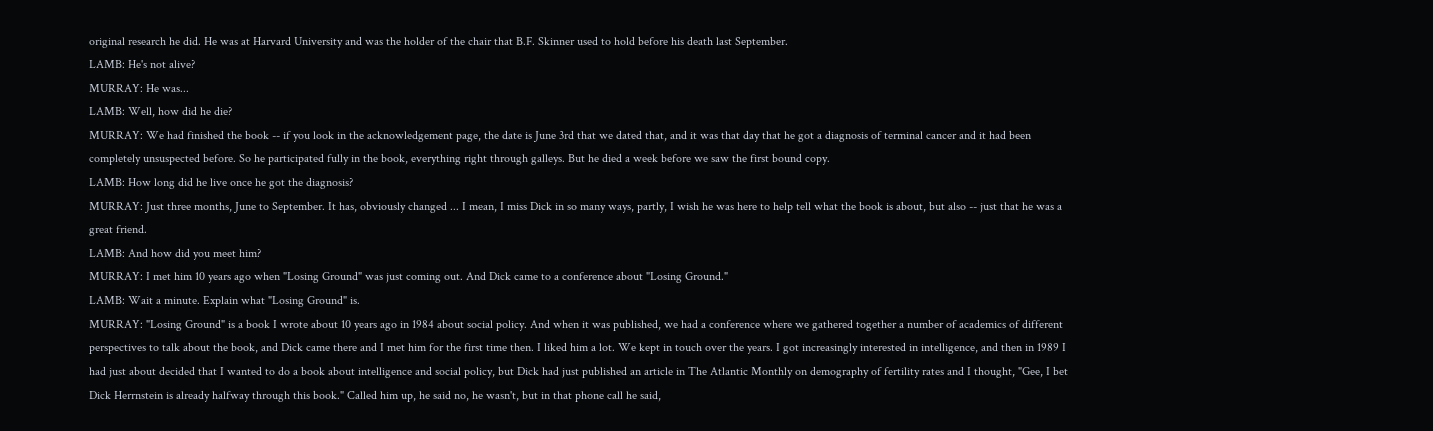original research he did. He was at Harvard University and was the holder of the chair that B.F. Skinner used to hold before his death last September.
LAMB: He's not alive?
MURRAY: He was...
LAMB: Well, how did he die?
MURRAY: We had finished the book -- if you look in the acknowledgement page, the date is June 3rd that we dated that, and it was that day that he got a diagnosis of terminal cancer and it had been completely unsuspected before. So he participated fully in the book, everything right through galleys. But he died a week before we saw the first bound copy.
LAMB: How long did he live once he got the diagnosis?
MURRAY: Just three months, June to September. It has, obviously changed ... I mean, I miss Dick in so many ways, partly, I wish he was here to help tell what the book is about, but also -- just that he was a great friend.
LAMB: And how did you meet him?
MURRAY: I met him 10 years ago when "Losing Ground" was just coming out. And Dick came to a conference about "Losing Ground."
LAMB: Wait a minute. Explain what "Losing Ground" is.
MURRAY: "Losing Ground" is a book I wrote about 10 years ago in 1984 about social policy. And when it was published, we had a conference where we gathered together a number of academics of different perspectives to talk about the book, and Dick came there and I met him for the first time then. I liked him a lot. We kept in touch over the years. I got increasingly interested in intelligence, and then in 1989 I had just about decided that I wanted to do a book about intelligence and social policy, but Dick had just published an article in The Atlantic Monthly on demography of fertility rates and I thought, "Gee, I bet Dick Herrnstein is already halfway through this book." Called him up, he said no, he wasn't, but in that phone call he said,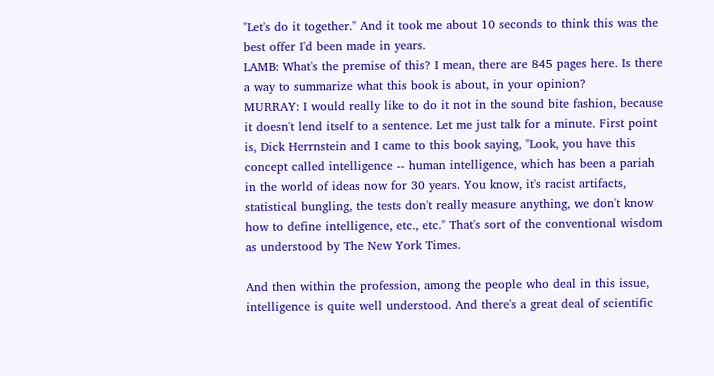"Let's do it together." And it took me about 10 seconds to think this was the best offer I'd been made in years.
LAMB: What's the premise of this? I mean, there are 845 pages here. Is there a way to summarize what this book is about, in your opinion?
MURRAY: I would really like to do it not in the sound bite fashion, because it doesn't lend itself to a sentence. Let me just talk for a minute. First point is, Dick Herrnstein and I came to this book saying, "Look, you have this concept called intelligence -- human intelligence, which has been a pariah in the world of ideas now for 30 years. You know, it's racist artifacts, statistical bungling, the tests don't really measure anything, we don't know how to define intelligence, etc., etc." That's sort of the conventional wisdom as understood by The New York Times.

And then within the profession, among the people who deal in this issue, intelligence is quite well understood. And there's a great deal of scientific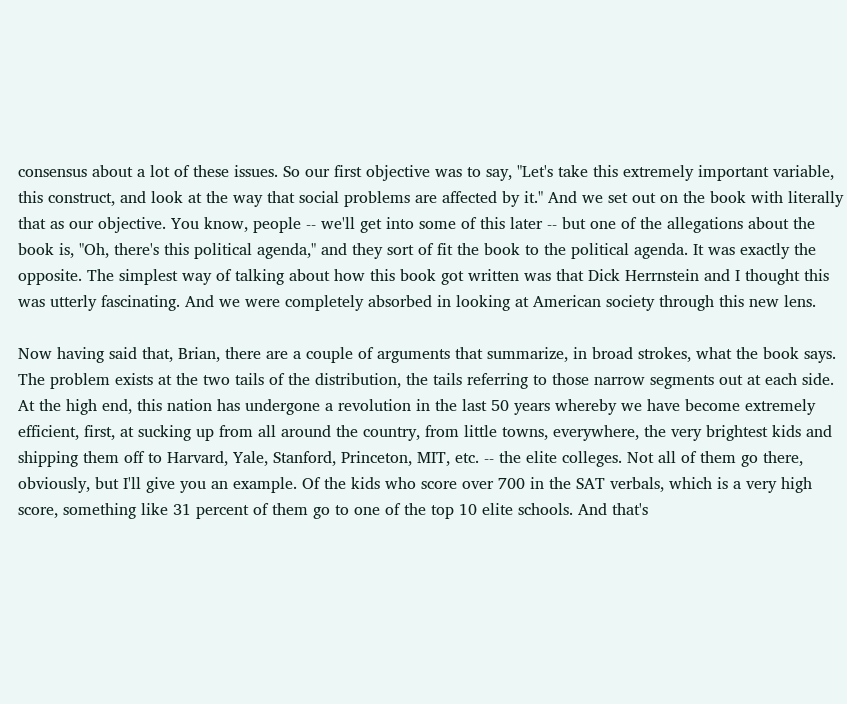consensus about a lot of these issues. So our first objective was to say, "Let's take this extremely important variable, this construct, and look at the way that social problems are affected by it." And we set out on the book with literally that as our objective. You know, people -- we'll get into some of this later -- but one of the allegations about the book is, "Oh, there's this political agenda," and they sort of fit the book to the political agenda. It was exactly the opposite. The simplest way of talking about how this book got written was that Dick Herrnstein and I thought this was utterly fascinating. And we were completely absorbed in looking at American society through this new lens.

Now having said that, Brian, there are a couple of arguments that summarize, in broad strokes, what the book says. The problem exists at the two tails of the distribution, the tails referring to those narrow segments out at each side. At the high end, this nation has undergone a revolution in the last 50 years whereby we have become extremely efficient, first, at sucking up from all around the country, from little towns, everywhere, the very brightest kids and shipping them off to Harvard, Yale, Stanford, Princeton, MIT, etc. -- the elite colleges. Not all of them go there, obviously, but I'll give you an example. Of the kids who score over 700 in the SAT verbals, which is a very high score, something like 31 percent of them go to one of the top 10 elite schools. And that's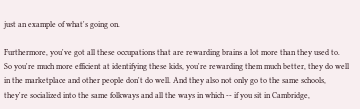just an example of what's going on.

Furthermore, you've got all these occupations that are rewarding brains a lot more than they used to. So you're much more efficient at identifying these kids, you're rewarding them much better, they do well in the marketplace and other people don't do well. And they also not only go to the same schools, they're socialized into the same folkways and all the ways in which -- if you sit in Cambridge,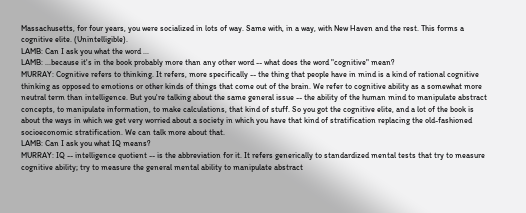Massachusetts, for four years, you were socialized in lots of way. Same with, in a way, with New Haven and the rest. This forms a cognitive elite. (Unintelligible).
LAMB: Can I ask you what the word ...
LAMB: ...because it's in the book probably more than any other word -- what does the word "cognitive" mean?
MURRAY: Cognitive refers to thinking. It refers, more specifically -- the thing that people have in mind is a kind of rational cognitive thinking as opposed to emotions or other kinds of things that come out of the brain. We refer to cognitive ability as a somewhat more neutral term than intelligence. But you're talking about the same general issue -- the ability of the human mind to manipulate abstract concepts, to manipulate information, to make calculations, that kind of stuff. So you got the cognitive elite, and a lot of the book is about the ways in which we get very worried about a society in which you have that kind of stratification replacing the old-fashioned socioeconomic stratification. We can talk more about that.
LAMB: Can I ask you what IQ means?
MURRAY: IQ -- intelligence quotient -- is the abbreviation for it. It refers generically to standardized mental tests that try to measure cognitive ability; try to measure the general mental ability to manipulate abstract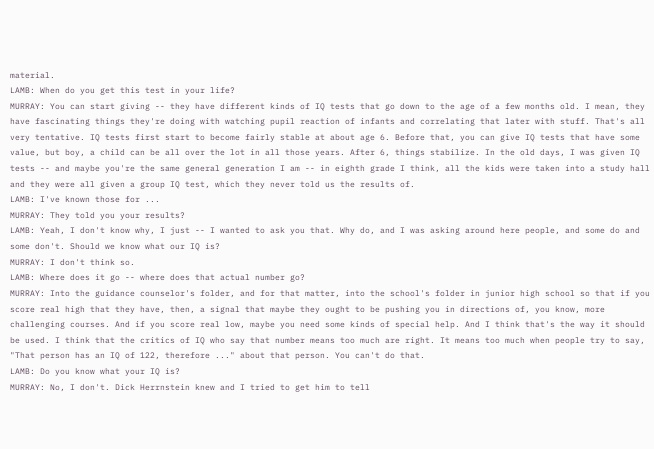material.
LAMB: When do you get this test in your life?
MURRAY: You can start giving -- they have different kinds of IQ tests that go down to the age of a few months old. I mean, they have fascinating things they're doing with watching pupil reaction of infants and correlating that later with stuff. That's all very tentative. IQ tests first start to become fairly stable at about age 6. Before that, you can give IQ tests that have some value, but boy, a child can be all over the lot in all those years. After 6, things stabilize. In the old days, I was given IQ tests -- and maybe you're the same general generation I am -- in eighth grade I think, all the kids were taken into a study hall and they were all given a group IQ test, which they never told us the results of.
LAMB: I've known those for ...
MURRAY: They told you your results?
LAMB: Yeah, I don't know why, I just -- I wanted to ask you that. Why do, and I was asking around here people, and some do and some don't. Should we know what our IQ is?
MURRAY: I don't think so.
LAMB: Where does it go -- where does that actual number go?
MURRAY: Into the guidance counselor's folder, and for that matter, into the school's folder in junior high school so that if you score real high that they have, then, a signal that maybe they ought to be pushing you in directions of, you know, more challenging courses. And if you score real low, maybe you need some kinds of special help. And I think that's the way it should be used. I think that the critics of IQ who say that number means too much are right. It means too much when people try to say, "That person has an IQ of 122, therefore ..." about that person. You can't do that.
LAMB: Do you know what your IQ is?
MURRAY: No, I don't. Dick Herrnstein knew and I tried to get him to tell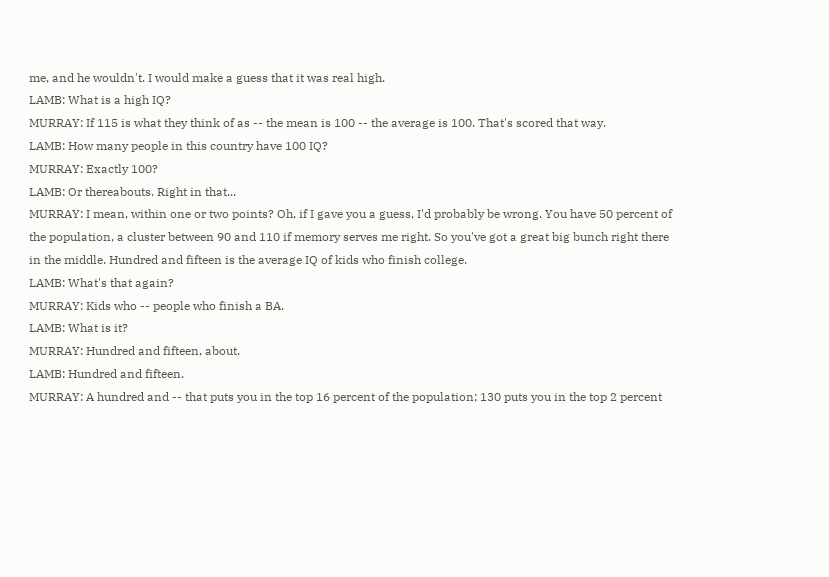me, and he wouldn't. I would make a guess that it was real high.
LAMB: What is a high IQ?
MURRAY: If 115 is what they think of as -- the mean is 100 -- the average is 100. That's scored that way.
LAMB: How many people in this country have 100 IQ?
MURRAY: Exactly 100?
LAMB: Or thereabouts. Right in that...
MURRAY: I mean, within one or two points? Oh, if I gave you a guess, I'd probably be wrong. You have 50 percent of the population, a cluster between 90 and 110 if memory serves me right. So you've got a great big bunch right there in the middle. Hundred and fifteen is the average IQ of kids who finish college.
LAMB: What's that again?
MURRAY: Kids who -- people who finish a BA.
LAMB: What is it?
MURRAY: Hundred and fifteen, about.
LAMB: Hundred and fifteen.
MURRAY: A hundred and -- that puts you in the top 16 percent of the population; 130 puts you in the top 2 percent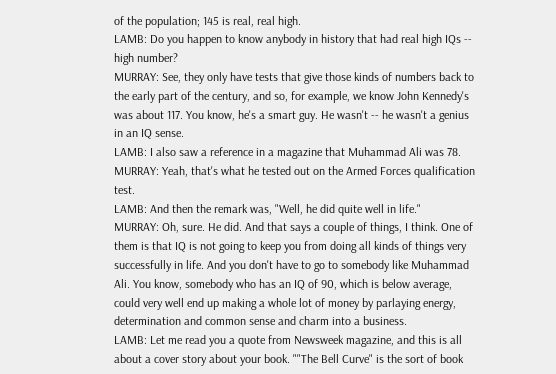of the population; 145 is real, real high.
LAMB: Do you happen to know anybody in history that had real high IQs -- high number?
MURRAY: See, they only have tests that give those kinds of numbers back to the early part of the century, and so, for example, we know John Kennedy's was about 117. You know, he's a smart guy. He wasn't -- he wasn't a genius in an IQ sense.
LAMB: I also saw a reference in a magazine that Muhammad Ali was 78.
MURRAY: Yeah, that's what he tested out on the Armed Forces qualification test.
LAMB: And then the remark was, "Well, he did quite well in life."
MURRAY: Oh, sure. He did. And that says a couple of things, I think. One of them is that IQ is not going to keep you from doing all kinds of things very successfully in life. And you don't have to go to somebody like Muhammad Ali. You know, somebody who has an IQ of 90, which is below average, could very well end up making a whole lot of money by parlaying energy, determination and common sense and charm into a business.
LAMB: Let me read you a quote from Newsweek magazine, and this is all about a cover story about your book. ""The Bell Curve" is the sort of book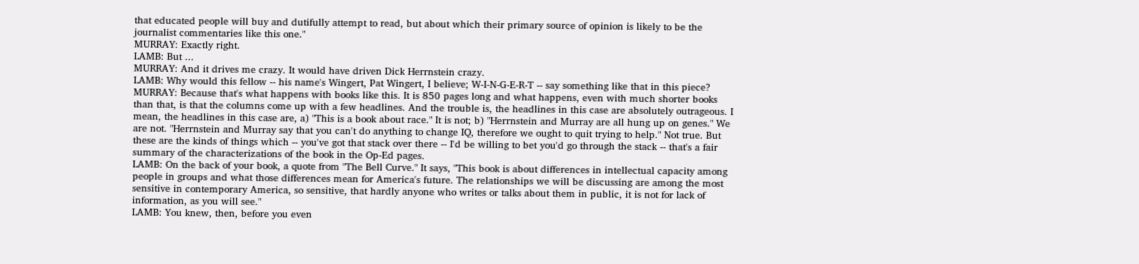that educated people will buy and dutifully attempt to read, but about which their primary source of opinion is likely to be the journalist commentaries like this one."
MURRAY: Exactly right.
LAMB: But ...
MURRAY: And it drives me crazy. It would have driven Dick Herrnstein crazy.
LAMB: Why would this fellow -- his name's Wingert, Pat Wingert, I believe; W-I-N-G-E-R-T -- say something like that in this piece?
MURRAY: Because that's what happens with books like this. It is 850 pages long and what happens, even with much shorter books than that, is that the columns come up with a few headlines. And the trouble is, the headlines in this case are absolutely outrageous. I mean, the headlines in this case are, a) "This is a book about race." It is not; b) "Herrnstein and Murray are all hung up on genes." We are not. "Herrnstein and Murray say that you can't do anything to change IQ, therefore we ought to quit trying to help." Not true. But these are the kinds of things which -- you've got that stack over there -- I'd be willing to bet you'd go through the stack -- that's a fair summary of the characterizations of the book in the Op-Ed pages.
LAMB: On the back of your book, a quote from "The Bell Curve." It says, "This book is about differences in intellectual capacity among people in groups and what those differences mean for America's future. The relationships we will be discussing are among the most sensitive in contemporary America, so sensitive, that hardly anyone who writes or talks about them in public, it is not for lack of information, as you will see."
LAMB: You knew, then, before you even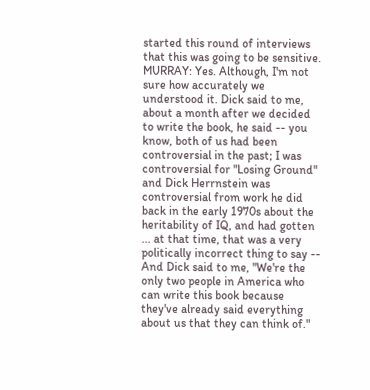started this round of interviews that this was going to be sensitive.
MURRAY: Yes. Although, I'm not sure how accurately we understood it. Dick said to me, about a month after we decided to write the book, he said -- you know, both of us had been controversial in the past; I was controversial for "Losing Ground" and Dick Herrnstein was controversial from work he did back in the early 1970s about the heritability of IQ, and had gotten ... at that time, that was a very politically incorrect thing to say -- And Dick said to me, "We're the only two people in America who can write this book because they've already said everything about us that they can think of."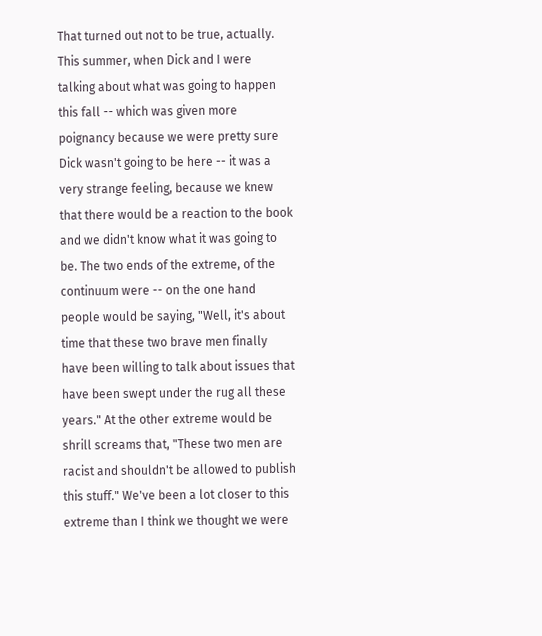That turned out not to be true, actually. This summer, when Dick and I were talking about what was going to happen this fall -- which was given more poignancy because we were pretty sure Dick wasn't going to be here -- it was a very strange feeling, because we knew that there would be a reaction to the book and we didn't know what it was going to be. The two ends of the extreme, of the continuum were -- on the one hand people would be saying, "Well, it's about time that these two brave men finally have been willing to talk about issues that have been swept under the rug all these years." At the other extreme would be shrill screams that, "These two men are racist and shouldn't be allowed to publish this stuff." We've been a lot closer to this extreme than I think we thought we were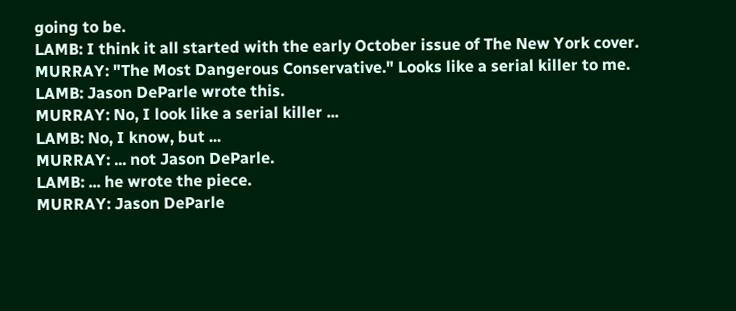going to be.
LAMB: I think it all started with the early October issue of The New York cover.
MURRAY: "The Most Dangerous Conservative." Looks like a serial killer to me.
LAMB: Jason DeParle wrote this.
MURRAY: No, I look like a serial killer ...
LAMB: No, I know, but ...
MURRAY: ... not Jason DeParle.
LAMB: ... he wrote the piece.
MURRAY: Jason DeParle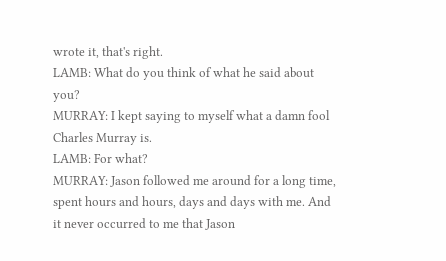wrote it, that's right.
LAMB: What do you think of what he said about you?
MURRAY: I kept saying to myself what a damn fool Charles Murray is.
LAMB: For what?
MURRAY: Jason followed me around for a long time, spent hours and hours, days and days with me. And it never occurred to me that Jason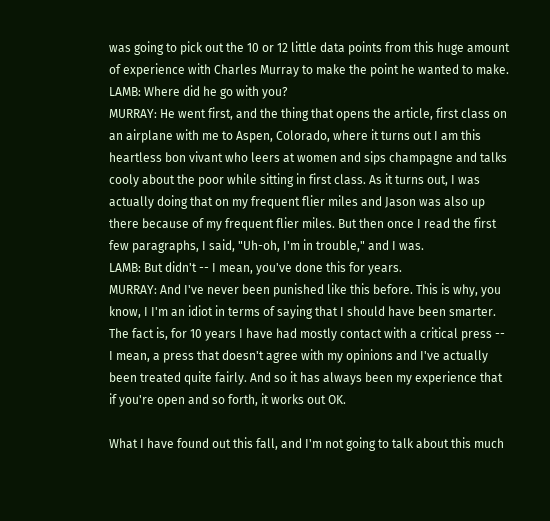was going to pick out the 10 or 12 little data points from this huge amount of experience with Charles Murray to make the point he wanted to make.
LAMB: Where did he go with you?
MURRAY: He went first, and the thing that opens the article, first class on an airplane with me to Aspen, Colorado, where it turns out I am this heartless bon vivant who leers at women and sips champagne and talks cooly about the poor while sitting in first class. As it turns out, I was actually doing that on my frequent flier miles and Jason was also up there because of my frequent flier miles. But then once I read the first few paragraphs, I said, "Uh-oh, I'm in trouble," and I was.
LAMB: But didn't -- I mean, you've done this for years.
MURRAY: And I've never been punished like this before. This is why, you know, I I'm an idiot in terms of saying that I should have been smarter. The fact is, for 10 years I have had mostly contact with a critical press -- I mean, a press that doesn't agree with my opinions and I've actually been treated quite fairly. And so it has always been my experience that if you're open and so forth, it works out OK.

What I have found out this fall, and I'm not going to talk about this much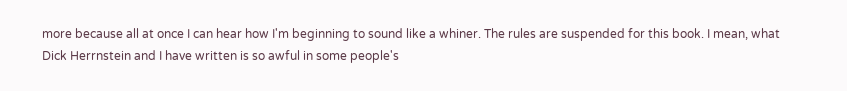more because all at once I can hear how I'm beginning to sound like a whiner. The rules are suspended for this book. I mean, what Dick Herrnstein and I have written is so awful in some people's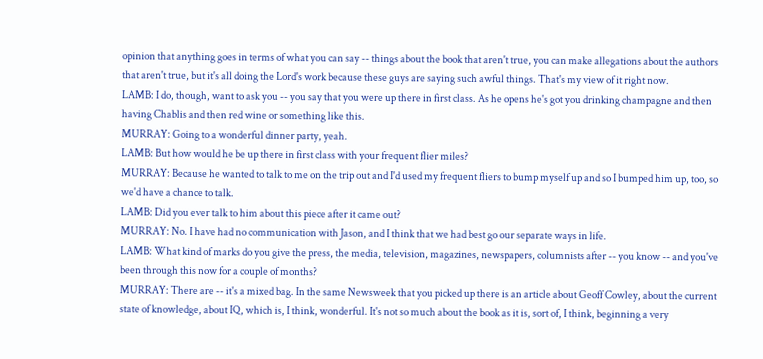opinion that anything goes in terms of what you can say -- things about the book that aren't true, you can make allegations about the authors that aren't true, but it's all doing the Lord's work because these guys are saying such awful things. That's my view of it right now.
LAMB: I do, though, want to ask you -- you say that you were up there in first class. As he opens he's got you drinking champagne and then having Chablis and then red wine or something like this.
MURRAY: Going to a wonderful dinner party, yeah.
LAMB: But how would he be up there in first class with your frequent flier miles?
MURRAY: Because he wanted to talk to me on the trip out and I'd used my frequent fliers to bump myself up and so I bumped him up, too, so we'd have a chance to talk.
LAMB: Did you ever talk to him about this piece after it came out?
MURRAY: No. I have had no communication with Jason, and I think that we had best go our separate ways in life.
LAMB: What kind of marks do you give the press, the media, television, magazines, newspapers, columnists after -- you know -- and you've been through this now for a couple of months?
MURRAY: There are -- it's a mixed bag. In the same Newsweek that you picked up there is an article about Geoff Cowley, about the current state of knowledge, about IQ, which is, I think, wonderful. It's not so much about the book as it is, sort of, I think, beginning a very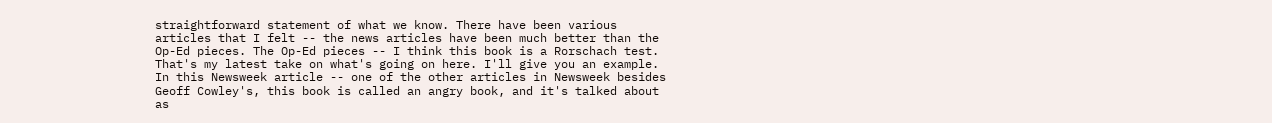straightforward statement of what we know. There have been various articles that I felt -- the news articles have been much better than the Op-Ed pieces. The Op-Ed pieces -- I think this book is a Rorschach test. That's my latest take on what's going on here. I'll give you an example. In this Newsweek article -- one of the other articles in Newsweek besides Geoff Cowley's, this book is called an angry book, and it's talked about as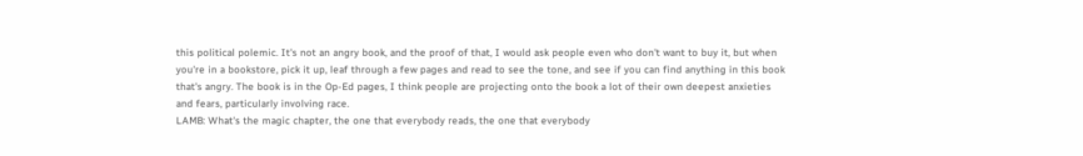this political polemic. It's not an angry book, and the proof of that, I would ask people even who don't want to buy it, but when you're in a bookstore, pick it up, leaf through a few pages and read to see the tone, and see if you can find anything in this book that's angry. The book is in the Op-Ed pages, I think people are projecting onto the book a lot of their own deepest anxieties and fears, particularly involving race.
LAMB: What's the magic chapter, the one that everybody reads, the one that everybody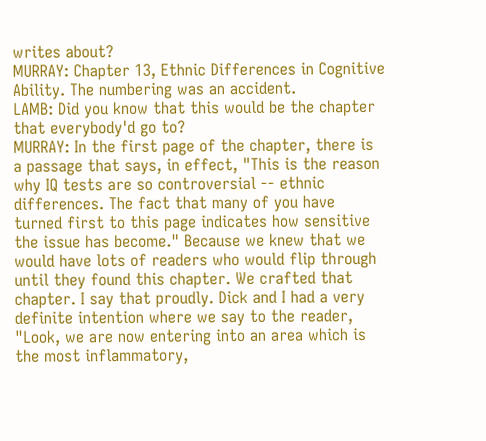writes about?
MURRAY: Chapter 13, Ethnic Differences in Cognitive Ability. The numbering was an accident.
LAMB: Did you know that this would be the chapter that everybody'd go to?
MURRAY: In the first page of the chapter, there is a passage that says, in effect, "This is the reason why IQ tests are so controversial -- ethnic differences. The fact that many of you have turned first to this page indicates how sensitive the issue has become." Because we knew that we would have lots of readers who would flip through until they found this chapter. We crafted that chapter. I say that proudly. Dick and I had a very definite intention where we say to the reader, "Look, we are now entering into an area which is the most inflammatory,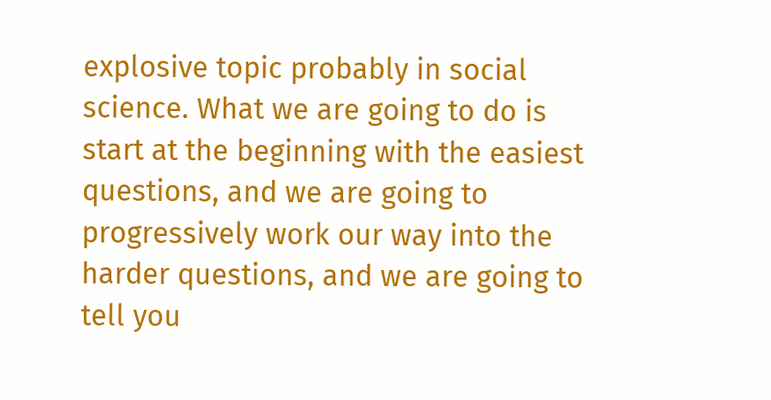explosive topic probably in social science. What we are going to do is start at the beginning with the easiest questions, and we are going to progressively work our way into the harder questions, and we are going to tell you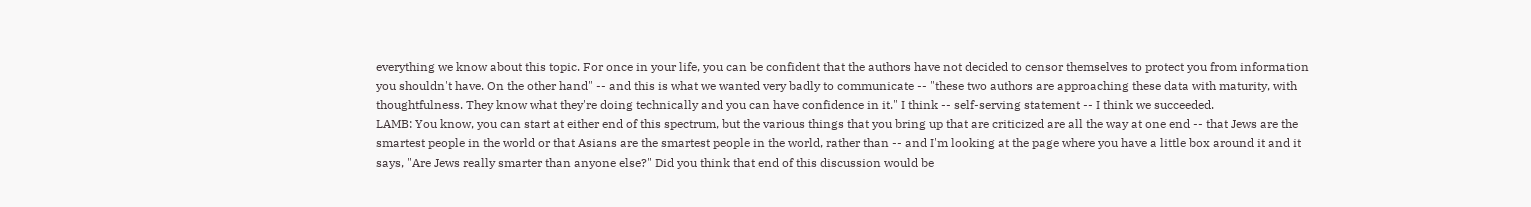everything we know about this topic. For once in your life, you can be confident that the authors have not decided to censor themselves to protect you from information you shouldn't have. On the other hand" -- and this is what we wanted very badly to communicate -- "these two authors are approaching these data with maturity, with thoughtfulness. They know what they're doing technically and you can have confidence in it." I think -- self-serving statement -- I think we succeeded.
LAMB: You know, you can start at either end of this spectrum, but the various things that you bring up that are criticized are all the way at one end -- that Jews are the smartest people in the world or that Asians are the smartest people in the world, rather than -- and I'm looking at the page where you have a little box around it and it says, "Are Jews really smarter than anyone else?" Did you think that end of this discussion would be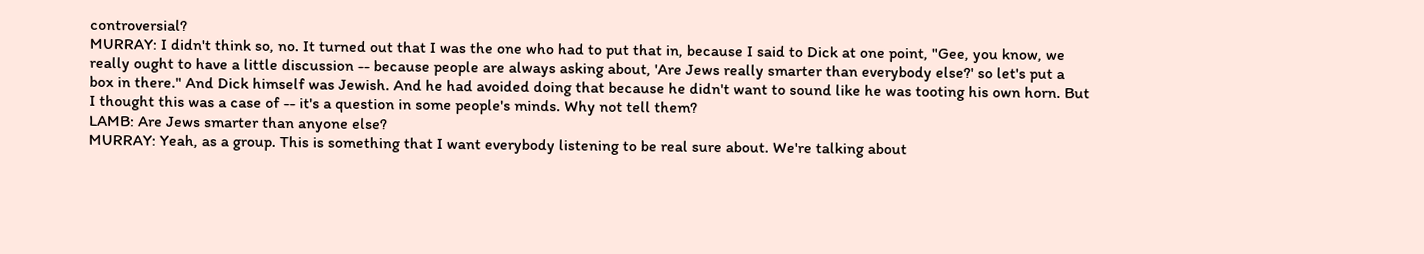controversial?
MURRAY: I didn't think so, no. It turned out that I was the one who had to put that in, because I said to Dick at one point, "Gee, you know, we really ought to have a little discussion -- because people are always asking about, 'Are Jews really smarter than everybody else?' so let's put a box in there." And Dick himself was Jewish. And he had avoided doing that because he didn't want to sound like he was tooting his own horn. But I thought this was a case of -- it's a question in some people's minds. Why not tell them?
LAMB: Are Jews smarter than anyone else?
MURRAY: Yeah, as a group. This is something that I want everybody listening to be real sure about. We're talking about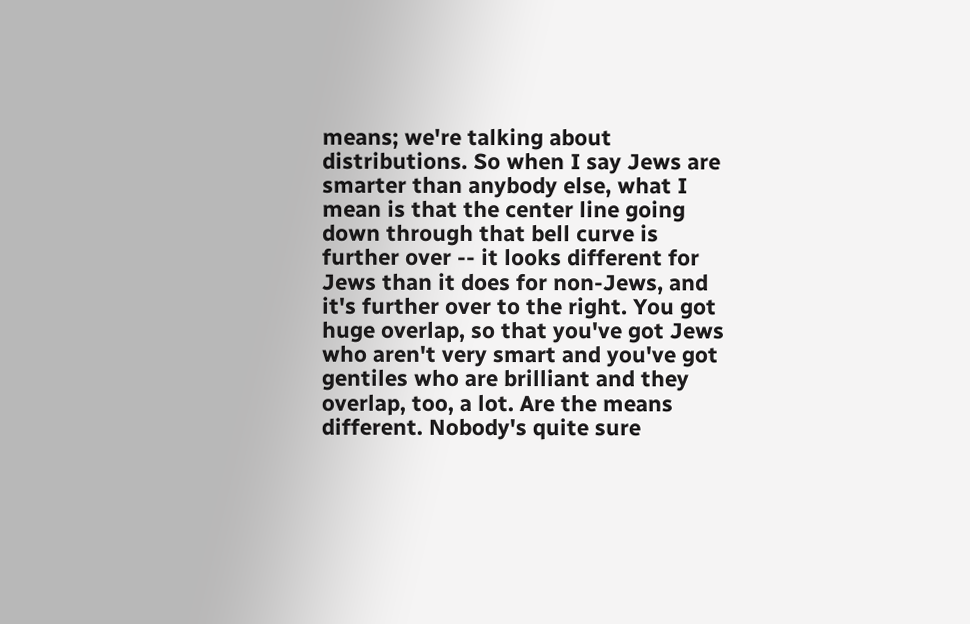means; we're talking about distributions. So when I say Jews are smarter than anybody else, what I mean is that the center line going down through that bell curve is further over -- it looks different for Jews than it does for non-Jews, and it's further over to the right. You got huge overlap, so that you've got Jews who aren't very smart and you've got gentiles who are brilliant and they overlap, too, a lot. Are the means different. Nobody's quite sure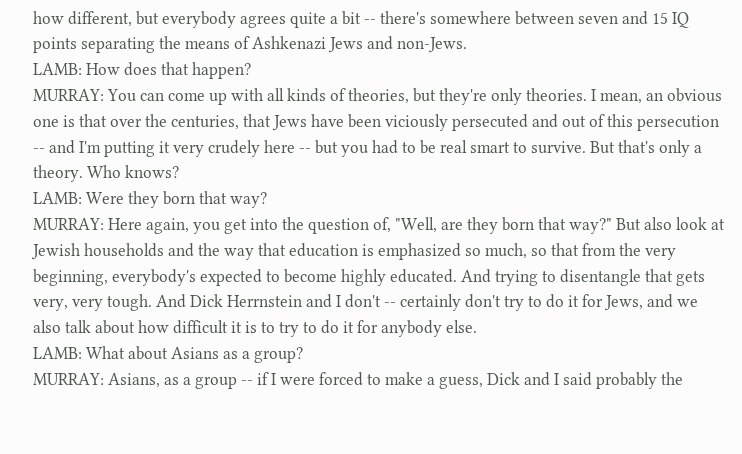how different, but everybody agrees quite a bit -- there's somewhere between seven and 15 IQ points separating the means of Ashkenazi Jews and non-Jews.
LAMB: How does that happen?
MURRAY: You can come up with all kinds of theories, but they're only theories. I mean, an obvious one is that over the centuries, that Jews have been viciously persecuted and out of this persecution -- and I'm putting it very crudely here -- but you had to be real smart to survive. But that's only a theory. Who knows?
LAMB: Were they born that way?
MURRAY: Here again, you get into the question of, "Well, are they born that way?" But also look at Jewish households and the way that education is emphasized so much, so that from the very beginning, everybody's expected to become highly educated. And trying to disentangle that gets very, very tough. And Dick Herrnstein and I don't -- certainly don't try to do it for Jews, and we also talk about how difficult it is to try to do it for anybody else.
LAMB: What about Asians as a group?
MURRAY: Asians, as a group -- if I were forced to make a guess, Dick and I said probably the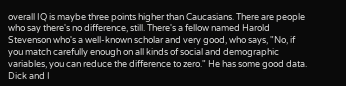overall IQ is maybe three points higher than Caucasians. There are people who say there's no difference, still. There's a fellow named Harold Stevenson who's a well-known scholar and very good, who says, "No, if you match carefully enough on all kinds of social and demographic variables, you can reduce the difference to zero." He has some good data. Dick and I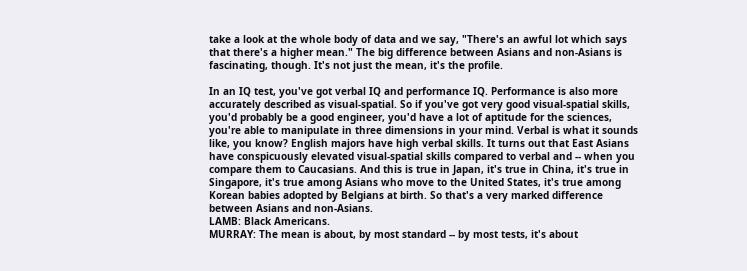take a look at the whole body of data and we say, "There's an awful lot which says that there's a higher mean." The big difference between Asians and non-Asians is fascinating, though. It's not just the mean, it's the profile.

In an IQ test, you've got verbal IQ and performance IQ. Performance is also more accurately described as visual-spatial. So if you've got very good visual-spatial skills, you'd probably be a good engineer, you'd have a lot of aptitude for the sciences, you're able to manipulate in three dimensions in your mind. Verbal is what it sounds like, you know? English majors have high verbal skills. It turns out that East Asians have conspicuously elevated visual-spatial skills compared to verbal and -- when you compare them to Caucasians. And this is true in Japan, it's true in China, it's true in Singapore, it's true among Asians who move to the United States, it's true among Korean babies adopted by Belgians at birth. So that's a very marked difference between Asians and non-Asians.
LAMB: Black Americans.
MURRAY: The mean is about, by most standard -- by most tests, it's about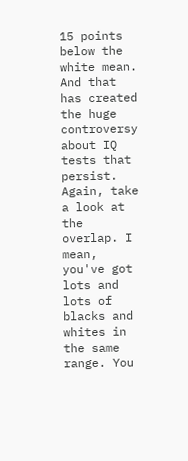15 points below the white mean. And that has created the huge controversy about IQ tests that persist. Again, take a look at the overlap. I mean, you've got lots and lots of blacks and whites in the same range. You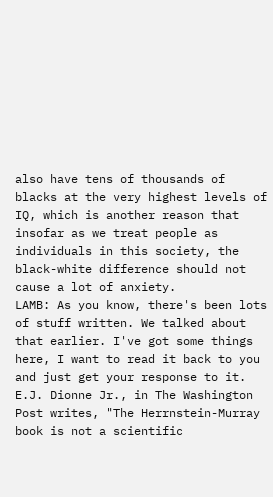also have tens of thousands of blacks at the very highest levels of IQ, which is another reason that insofar as we treat people as individuals in this society, the black-white difference should not cause a lot of anxiety.
LAMB: As you know, there's been lots of stuff written. We talked about that earlier. I've got some things here, I want to read it back to you and just get your response to it. E.J. Dionne Jr., in The Washington Post writes, "The Herrnstein-Murray book is not a scientific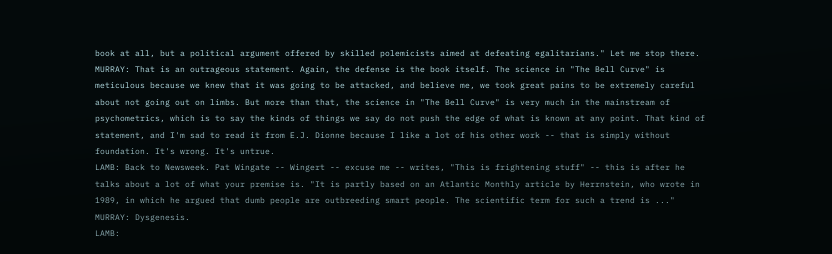book at all, but a political argument offered by skilled polemicists aimed at defeating egalitarians." Let me stop there.
MURRAY: That is an outrageous statement. Again, the defense is the book itself. The science in "The Bell Curve" is meticulous because we knew that it was going to be attacked, and believe me, we took great pains to be extremely careful about not going out on limbs. But more than that, the science in "The Bell Curve" is very much in the mainstream of psychometrics, which is to say the kinds of things we say do not push the edge of what is known at any point. That kind of statement, and I'm sad to read it from E.J. Dionne because I like a lot of his other work -- that is simply without foundation. It's wrong. It's untrue.
LAMB: Back to Newsweek. Pat Wingate -- Wingert -- excuse me -- writes, "This is frightening stuff" -- this is after he talks about a lot of what your premise is. "It is partly based on an Atlantic Monthly article by Herrnstein, who wrote in 1989, in which he argued that dumb people are outbreeding smart people. The scientific term for such a trend is ..."
MURRAY: Dysgenesis.
LAMB: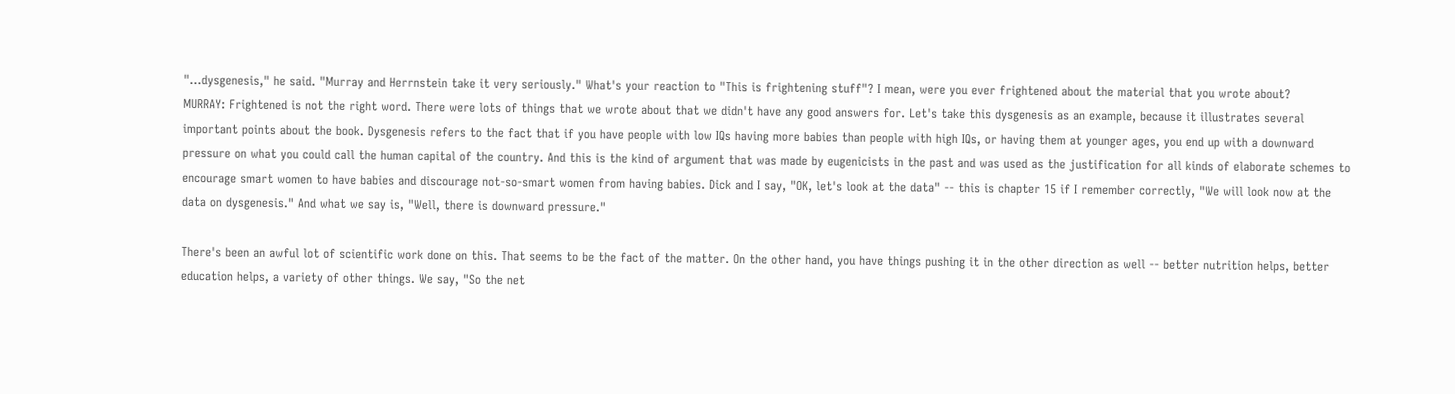"...dysgenesis," he said. "Murray and Herrnstein take it very seriously." What's your reaction to "This is frightening stuff"? I mean, were you ever frightened about the material that you wrote about?
MURRAY: Frightened is not the right word. There were lots of things that we wrote about that we didn't have any good answers for. Let's take this dysgenesis as an example, because it illustrates several important points about the book. Dysgenesis refers to the fact that if you have people with low IQs having more babies than people with high IQs, or having them at younger ages, you end up with a downward pressure on what you could call the human capital of the country. And this is the kind of argument that was made by eugenicists in the past and was used as the justification for all kinds of elaborate schemes to encourage smart women to have babies and discourage not-so-smart women from having babies. Dick and I say, "OK, let's look at the data" -- this is chapter 15 if I remember correctly, "We will look now at the data on dysgenesis." And what we say is, "Well, there is downward pressure."

There's been an awful lot of scientific work done on this. That seems to be the fact of the matter. On the other hand, you have things pushing it in the other direction as well -- better nutrition helps, better education helps, a variety of other things. We say, "So the net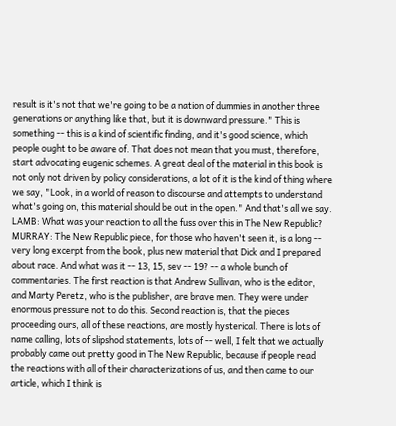result is it's not that we're going to be a nation of dummies in another three generations or anything like that, but it is downward pressure." This is something -- this is a kind of scientific finding, and it's good science, which people ought to be aware of. That does not mean that you must, therefore, start advocating eugenic schemes. A great deal of the material in this book is not only not driven by policy considerations, a lot of it is the kind of thing where we say, "Look, in a world of reason to discourse and attempts to understand what's going on, this material should be out in the open." And that's all we say.
LAMB: What was your reaction to all the fuss over this in The New Republic?
MURRAY: The New Republic piece, for those who haven't seen it, is a long -- very long excerpt from the book, plus new material that Dick and I prepared about race. And what was it -- 13, 15, sev -- 19? -- a whole bunch of commentaries. The first reaction is that Andrew Sullivan, who is the editor, and Marty Peretz, who is the publisher, are brave men. They were under enormous pressure not to do this. Second reaction is, that the pieces proceeding ours, all of these reactions, are mostly hysterical. There is lots of name calling, lots of slipshod statements, lots of -- well, I felt that we actually probably came out pretty good in The New Republic, because if people read the reactions with all of their characterizations of us, and then came to our article, which I think is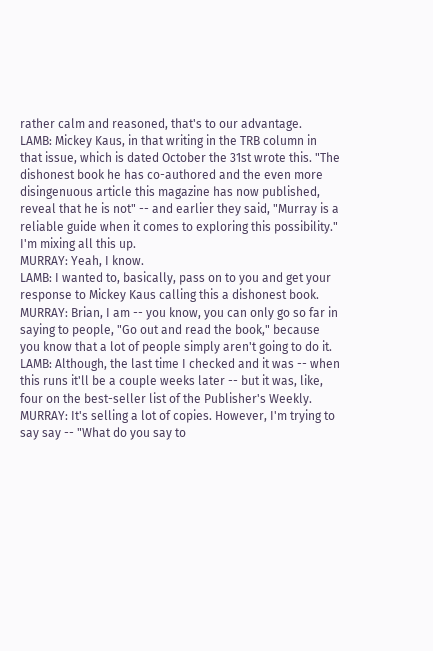rather calm and reasoned, that's to our advantage.
LAMB: Mickey Kaus, in that writing in the TRB column in that issue, which is dated October the 31st wrote this. "The dishonest book he has co-authored and the even more disingenuous article this magazine has now published, reveal that he is not" -- and earlier they said, "Murray is a reliable guide when it comes to exploring this possibility." I'm mixing all this up.
MURRAY: Yeah, I know.
LAMB: I wanted to, basically, pass on to you and get your response to Mickey Kaus calling this a dishonest book.
MURRAY: Brian, I am -- you know, you can only go so far in saying to people, "Go out and read the book," because you know that a lot of people simply aren't going to do it.
LAMB: Although, the last time I checked and it was -- when this runs it'll be a couple weeks later -- but it was, like, four on the best-seller list of the Publisher's Weekly.
MURRAY: It's selling a lot of copies. However, I'm trying to say say -- "What do you say to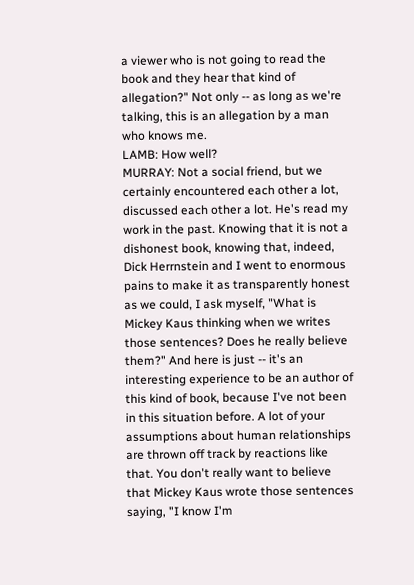a viewer who is not going to read the book and they hear that kind of allegation?" Not only -- as long as we're talking, this is an allegation by a man who knows me.
LAMB: How well?
MURRAY: Not a social friend, but we certainly encountered each other a lot, discussed each other a lot. He's read my work in the past. Knowing that it is not a dishonest book, knowing that, indeed, Dick Herrnstein and I went to enormous pains to make it as transparently honest as we could, I ask myself, "What is Mickey Kaus thinking when we writes those sentences? Does he really believe them?" And here is just -- it's an interesting experience to be an author of this kind of book, because I've not been in this situation before. A lot of your assumptions about human relationships are thrown off track by reactions like that. You don't really want to believe that Mickey Kaus wrote those sentences saying, "I know I'm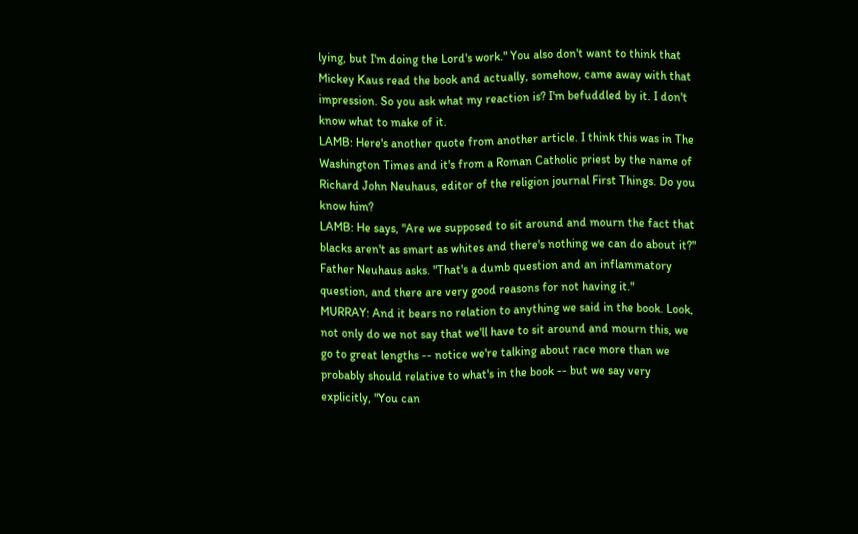lying, but I'm doing the Lord's work." You also don't want to think that Mickey Kaus read the book and actually, somehow, came away with that impression. So you ask what my reaction is? I'm befuddled by it. I don't know what to make of it.
LAMB: Here's another quote from another article. I think this was in The Washington Times and it's from a Roman Catholic priest by the name of Richard John Neuhaus, editor of the religion journal First Things. Do you know him?
LAMB: He says, "Are we supposed to sit around and mourn the fact that blacks aren't as smart as whites and there's nothing we can do about it?" Father Neuhaus asks. "That's a dumb question and an inflammatory question, and there are very good reasons for not having it."
MURRAY: And it bears no relation to anything we said in the book. Look, not only do we not say that we'll have to sit around and mourn this, we go to great lengths -- notice we're talking about race more than we probably should relative to what's in the book -- but we say very explicitly, "You can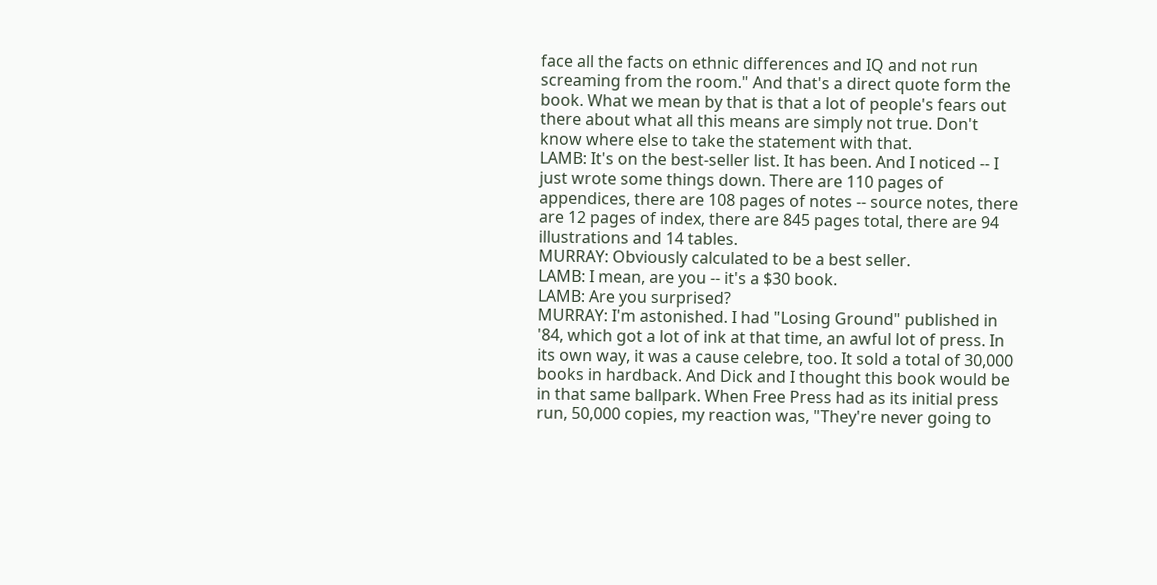face all the facts on ethnic differences and IQ and not run screaming from the room." And that's a direct quote form the book. What we mean by that is that a lot of people's fears out there about what all this means are simply not true. Don't know where else to take the statement with that.
LAMB: It's on the best-seller list. It has been. And I noticed -- I just wrote some things down. There are 110 pages of appendices, there are 108 pages of notes -- source notes, there are 12 pages of index, there are 845 pages total, there are 94 illustrations and 14 tables.
MURRAY: Obviously calculated to be a best seller.
LAMB: I mean, are you -- it's a $30 book.
LAMB: Are you surprised?
MURRAY: I'm astonished. I had "Losing Ground" published in '84, which got a lot of ink at that time, an awful lot of press. In its own way, it was a cause celebre, too. It sold a total of 30,000 books in hardback. And Dick and I thought this book would be in that same ballpark. When Free Press had as its initial press run, 50,000 copies, my reaction was, "They're never going to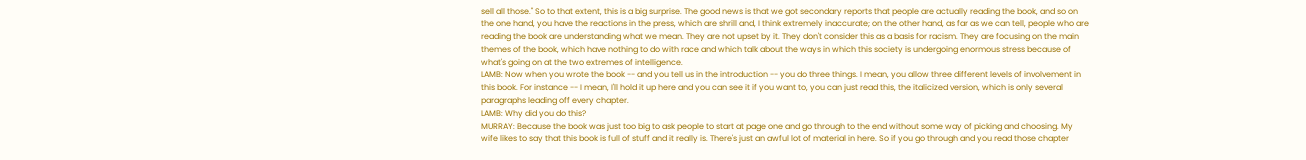sell all those." So to that extent, this is a big surprise. The good news is that we got secondary reports that people are actually reading the book, and so on the one hand, you have the reactions in the press, which are shrill and, I think extremely inaccurate; on the other hand, as far as we can tell, people who are reading the book are understanding what we mean. They are not upset by it. They don't consider this as a basis for racism. They are focusing on the main themes of the book, which have nothing to do with race and which talk about the ways in which this society is undergoing enormous stress because of what's going on at the two extremes of intelligence.
LAMB: Now when you wrote the book -- and you tell us in the introduction -- you do three things. I mean, you allow three different levels of involvement in this book. For instance -- I mean, I'll hold it up here and you can see it if you want to, you can just read this, the italicized version, which is only several paragraphs leading off every chapter.
LAMB: Why did you do this?
MURRAY: Because the book was just too big to ask people to start at page one and go through to the end without some way of picking and choosing. My wife likes to say that this book is full of stuff and it really is. There's just an awful lot of material in here. So if you go through and you read those chapter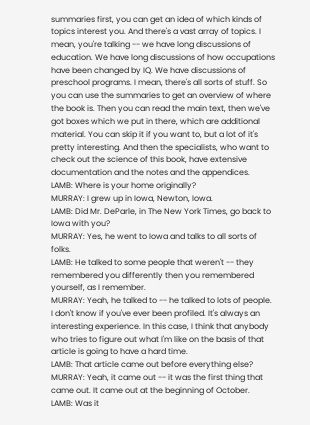summaries first, you can get an idea of which kinds of topics interest you. And there's a vast array of topics. I mean, you're talking -- we have long discussions of education. We have long discussions of how occupations have been changed by IQ. We have discussions of preschool programs. I mean, there's all sorts of stuff. So you can use the summaries to get an overview of where the book is. Then you can read the main text, then we've got boxes which we put in there, which are additional material. You can skip it if you want to, but a lot of it's pretty interesting. And then the specialists, who want to check out the science of this book, have extensive documentation and the notes and the appendices.
LAMB: Where is your home originally?
MURRAY: I grew up in Iowa, Newton, Iowa.
LAMB: Did Mr. DeParle, in The New York Times, go back to Iowa with you?
MURRAY: Yes, he went to Iowa and talks to all sorts of folks.
LAMB: He talked to some people that weren't -- they remembered you differently then you remembered yourself, as I remember.
MURRAY: Yeah, he talked to -- he talked to lots of people. I don't know if you've ever been profiled. It's always an interesting experience. In this case, I think that anybody who tries to figure out what I'm like on the basis of that article is going to have a hard time.
LAMB: That article came out before everything else?
MURRAY: Yeah, it came out -- it was the first thing that came out. It came out at the beginning of October.
LAMB: Was it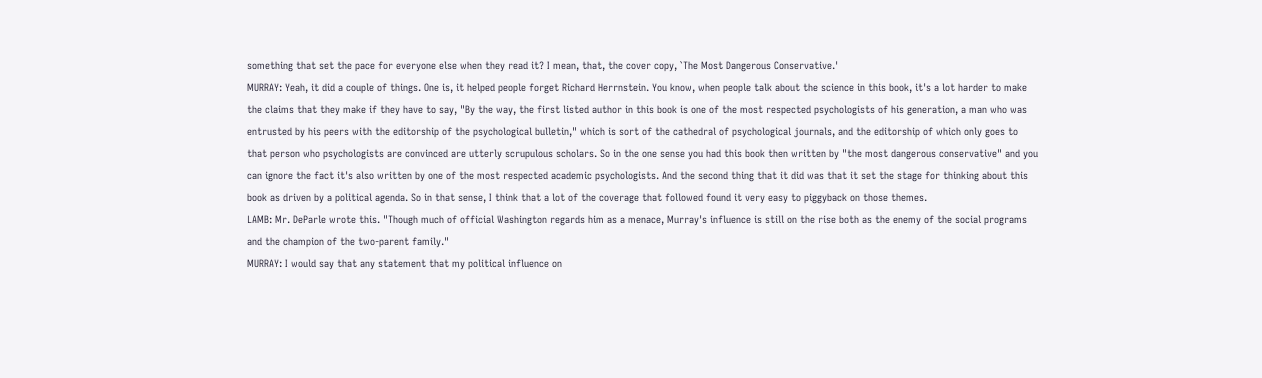something that set the pace for everyone else when they read it? I mean, that, the cover copy, `The Most Dangerous Conservative.'
MURRAY: Yeah, it did a couple of things. One is, it helped people forget Richard Herrnstein. You know, when people talk about the science in this book, it's a lot harder to make the claims that they make if they have to say, "By the way, the first listed author in this book is one of the most respected psychologists of his generation, a man who was entrusted by his peers with the editorship of the psychological bulletin," which is sort of the cathedral of psychological journals, and the editorship of which only goes to that person who psychologists are convinced are utterly scrupulous scholars. So in the one sense you had this book then written by "the most dangerous conservative" and you can ignore the fact it's also written by one of the most respected academic psychologists. And the second thing that it did was that it set the stage for thinking about this book as driven by a political agenda. So in that sense, I think that a lot of the coverage that followed found it very easy to piggyback on those themes.
LAMB: Mr. DeParle wrote this. "Though much of official Washington regards him as a menace, Murray's influence is still on the rise both as the enemy of the social programs and the champion of the two-parent family."
MURRAY: I would say that any statement that my political influence on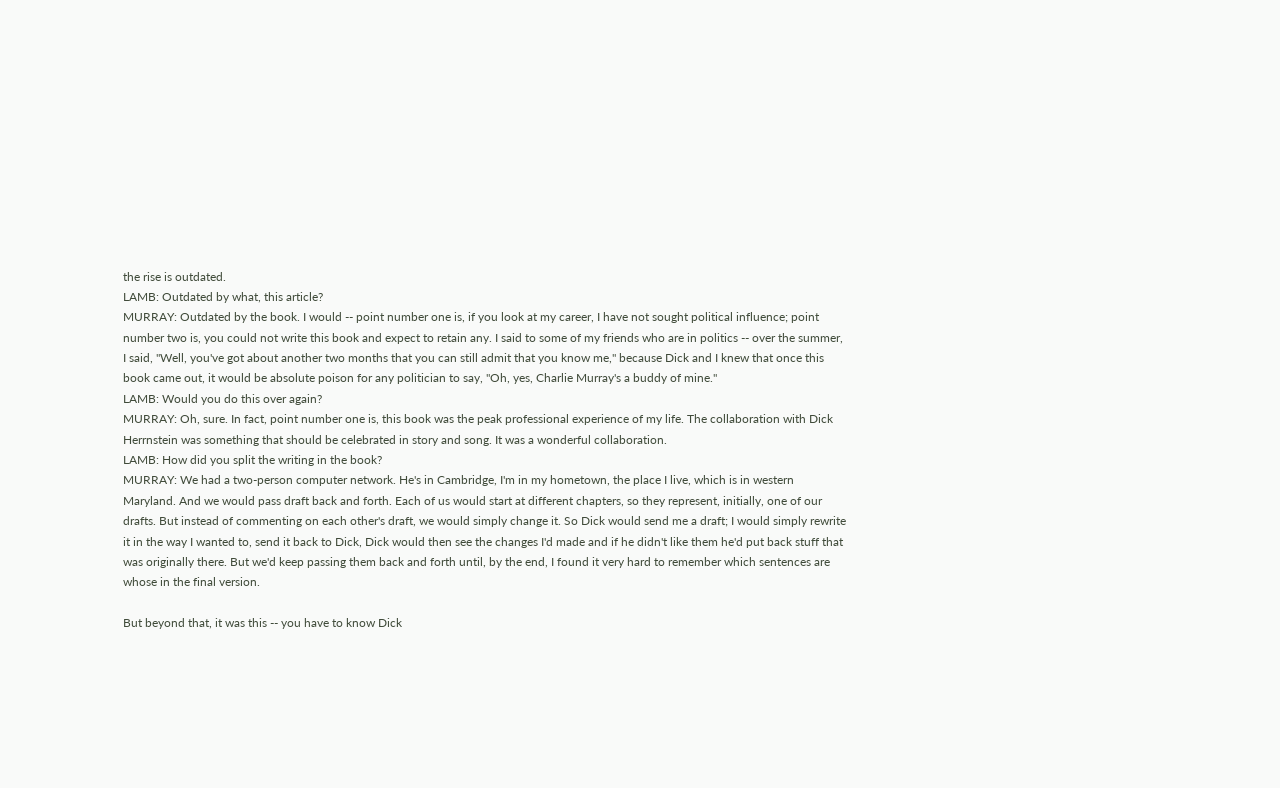the rise is outdated.
LAMB: Outdated by what, this article?
MURRAY: Outdated by the book. I would -- point number one is, if you look at my career, I have not sought political influence; point number two is, you could not write this book and expect to retain any. I said to some of my friends who are in politics -- over the summer, I said, "Well, you've got about another two months that you can still admit that you know me," because Dick and I knew that once this book came out, it would be absolute poison for any politician to say, "Oh, yes, Charlie Murray's a buddy of mine."
LAMB: Would you do this over again?
MURRAY: Oh, sure. In fact, point number one is, this book was the peak professional experience of my life. The collaboration with Dick Herrnstein was something that should be celebrated in story and song. It was a wonderful collaboration.
LAMB: How did you split the writing in the book?
MURRAY: We had a two-person computer network. He's in Cambridge, I'm in my hometown, the place I live, which is in western Maryland. And we would pass draft back and forth. Each of us would start at different chapters, so they represent, initially, one of our drafts. But instead of commenting on each other's draft, we would simply change it. So Dick would send me a draft; I would simply rewrite it in the way I wanted to, send it back to Dick, Dick would then see the changes I'd made and if he didn't like them he'd put back stuff that was originally there. But we'd keep passing them back and forth until, by the end, I found it very hard to remember which sentences are whose in the final version.

But beyond that, it was this -- you have to know Dick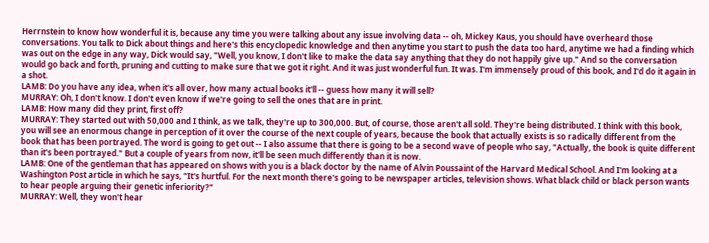Herrnstein to know how wonderful it is, because any time you were talking about any issue involving data -- oh, Mickey Kaus, you should have overheard those conversations. You talk to Dick about things and here's this encyclopedic knowledge and then anytime you start to push the data too hard, anytime we had a finding which was out on the edge in any way, Dick would say, "Well, you know, I don't like to make the data say anything that they do not happily give up." And so the conversation would go back and forth, pruning and cutting to make sure that we got it right. And it was just wonderful fun. It was. I'm immensely proud of this book, and I'd do it again in a shot.
LAMB: Do you have any idea, when it's all over, how many actual books it'll -- guess how many it will sell?
MURRAY: Oh, I don't know. I don't even know if we're going to sell the ones that are in print.
LAMB: How many did they print, first off?
MURRAY: They started out with 50,000 and I think, as we talk, they're up to 300,000. But, of course, those aren't all sold. They're being distributed. I think with this book, you will see an enormous change in perception of it over the course of the next couple of years, because the book that actually exists is so radically different from the book that has been portrayed. The word is going to get out -- I also assume that there is going to be a second wave of people who say, "Actually, the book is quite different than it's been portrayed." But a couple of years from now, it'll be seen much differently than it is now.
LAMB: One of the gentleman that has appeared on shows with you is a black doctor by the name of Alvin Poussaint of the Harvard Medical School. And I'm looking at a Washington Post article in which he says, "It's hurtful. For the next month there's going to be newspaper articles, television shows. What black child or black person wants to hear people arguing their genetic inferiority?"
MURRAY: Well, they won't hear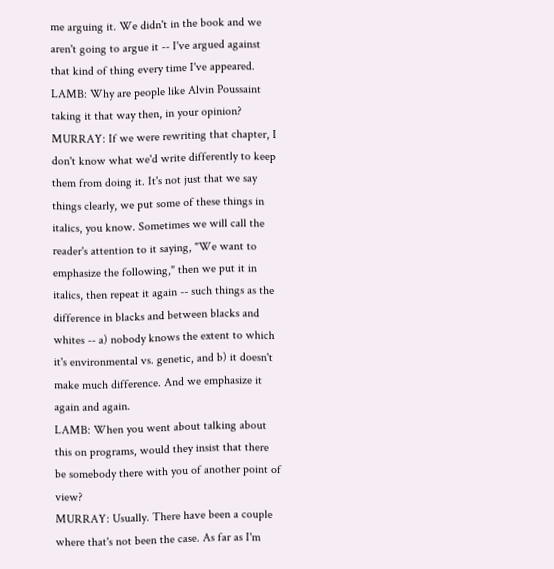me arguing it. We didn't in the book and we aren't going to argue it -- I've argued against that kind of thing every time I've appeared.
LAMB: Why are people like Alvin Poussaint taking it that way then, in your opinion?
MURRAY: If we were rewriting that chapter, I don't know what we'd write differently to keep them from doing it. It's not just that we say things clearly, we put some of these things in italics, you know. Sometimes we will call the reader's attention to it saying, "We want to emphasize the following," then we put it in italics, then repeat it again -- such things as the difference in blacks and between blacks and whites -- a) nobody knows the extent to which it's environmental vs. genetic, and b) it doesn't make much difference. And we emphasize it again and again.
LAMB: When you went about talking about this on programs, would they insist that there be somebody there with you of another point of view?
MURRAY: Usually. There have been a couple where that's not been the case. As far as I'm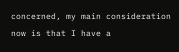concerned, my main consideration now is that I have a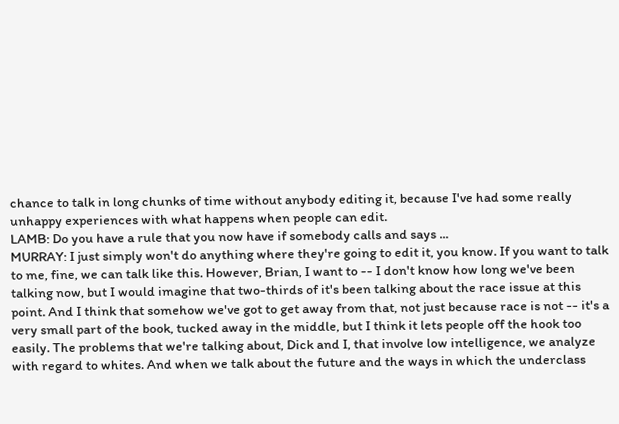chance to talk in long chunks of time without anybody editing it, because I've had some really unhappy experiences with what happens when people can edit.
LAMB: Do you have a rule that you now have if somebody calls and says ...
MURRAY: I just simply won't do anything where they're going to edit it, you know. If you want to talk to me, fine, we can talk like this. However, Brian, I want to -- I don't know how long we've been talking now, but I would imagine that two-thirds of it's been talking about the race issue at this point. And I think that somehow we've got to get away from that, not just because race is not -- it's a very small part of the book, tucked away in the middle, but I think it lets people off the hook too easily. The problems that we're talking about, Dick and I, that involve low intelligence, we analyze with regard to whites. And when we talk about the future and the ways in which the underclass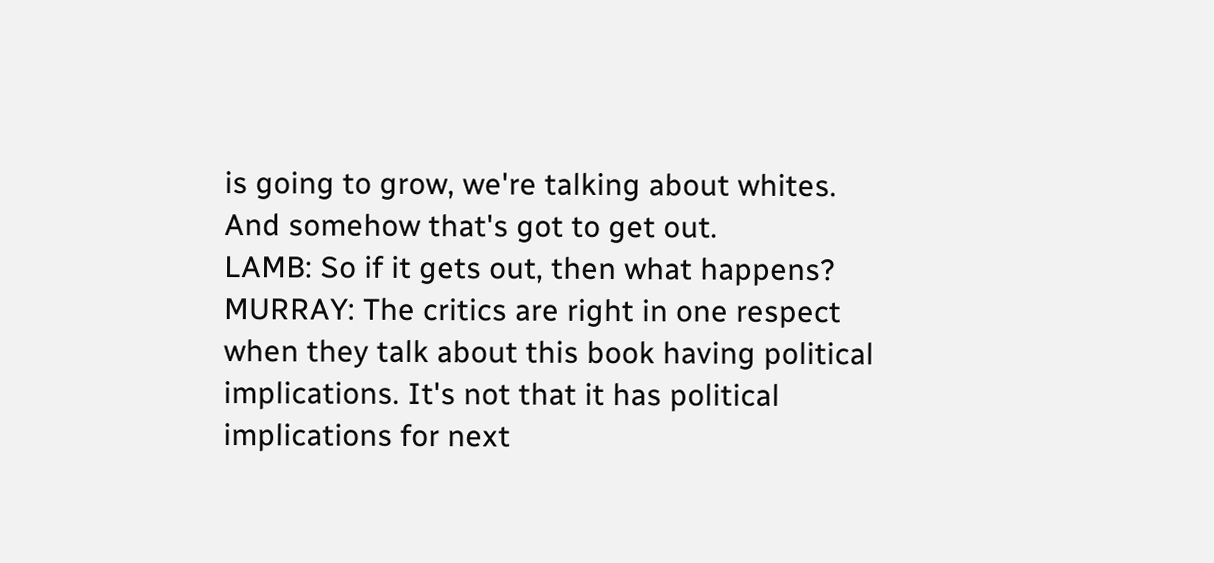is going to grow, we're talking about whites. And somehow that's got to get out.
LAMB: So if it gets out, then what happens?
MURRAY: The critics are right in one respect when they talk about this book having political implications. It's not that it has political implications for next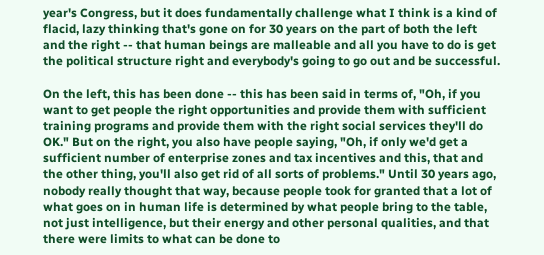year's Congress, but it does fundamentally challenge what I think is a kind of flacid, lazy thinking that's gone on for 30 years on the part of both the left and the right -- that human beings are malleable and all you have to do is get the political structure right and everybody's going to go out and be successful.

On the left, this has been done -- this has been said in terms of, "Oh, if you want to get people the right opportunities and provide them with sufficient training programs and provide them with the right social services they'll do OK." But on the right, you also have people saying, "Oh, if only we'd get a sufficient number of enterprise zones and tax incentives and this, that and the other thing, you'll also get rid of all sorts of problems." Until 30 years ago, nobody really thought that way, because people took for granted that a lot of what goes on in human life is determined by what people bring to the table, not just intelligence, but their energy and other personal qualities, and that there were limits to what can be done to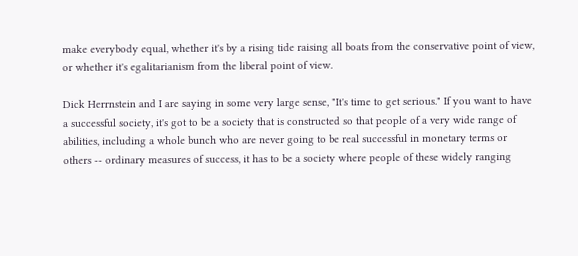make everybody equal, whether it's by a rising tide raising all boats from the conservative point of view, or whether it's egalitarianism from the liberal point of view.

Dick Herrnstein and I are saying in some very large sense, "It's time to get serious." If you want to have a successful society, it's got to be a society that is constructed so that people of a very wide range of abilities, including a whole bunch who are never going to be real successful in monetary terms or others -- ordinary measures of success, it has to be a society where people of these widely ranging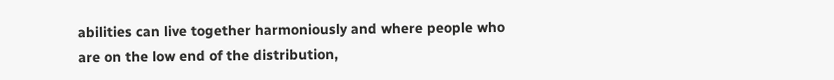abilities can live together harmoniously and where people who are on the low end of the distribution,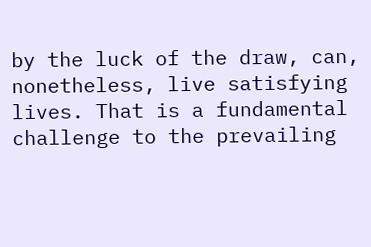by the luck of the draw, can, nonetheless, live satisfying lives. That is a fundamental challenge to the prevailing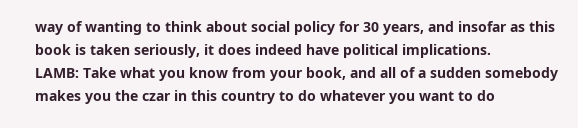way of wanting to think about social policy for 30 years, and insofar as this book is taken seriously, it does indeed have political implications.
LAMB: Take what you know from your book, and all of a sudden somebody makes you the czar in this country to do whatever you want to do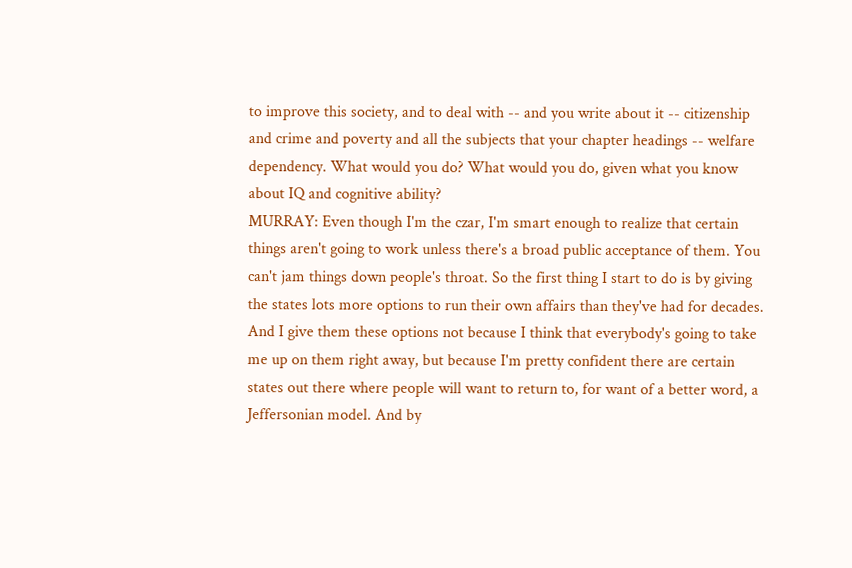to improve this society, and to deal with -- and you write about it -- citizenship and crime and poverty and all the subjects that your chapter headings -- welfare dependency. What would you do? What would you do, given what you know about IQ and cognitive ability?
MURRAY: Even though I'm the czar, I'm smart enough to realize that certain things aren't going to work unless there's a broad public acceptance of them. You can't jam things down people's throat. So the first thing I start to do is by giving the states lots more options to run their own affairs than they've had for decades. And I give them these options not because I think that everybody's going to take me up on them right away, but because I'm pretty confident there are certain states out there where people will want to return to, for want of a better word, a Jeffersonian model. And by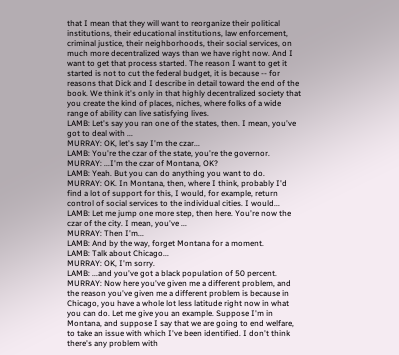that I mean that they will want to reorganize their political institutions, their educational institutions, law enforcement, criminal justice, their neighborhoods, their social services, on much more decentralized ways than we have right now. And I want to get that process started. The reason I want to get it started is not to cut the federal budget, it is because -- for reasons that Dick and I describe in detail toward the end of the book. We think it's only in that highly decentralized society that you create the kind of places, niches, where folks of a wide range of ability can live satisfying lives.
LAMB: Let's say you ran one of the states, then. I mean, you've got to deal with ...
MURRAY: OK, let's say I'm the czar...
LAMB: You're the czar of the state, you're the governor.
MURRAY: ...I'm the czar of Montana, OK?
LAMB: Yeah. But you can do anything you want to do.
MURRAY: OK. In Montana, then, where I think, probably I'd find a lot of support for this, I would, for example, return control of social services to the individual cities. I would...
LAMB: Let me jump one more step, then here. You're now the czar of the city. I mean, you've ...
MURRAY: Then I'm...
LAMB: And by the way, forget Montana for a moment.
LAMB: Talk about Chicago...
MURRAY: OK, I'm sorry.
LAMB: ...and you've got a black population of 50 percent.
MURRAY: Now here you've given me a different problem, and the reason you've given me a different problem is because in Chicago, you have a whole lot less latitude right now in what you can do. Let me give you an example. Suppose I'm in Montana, and suppose I say that we are going to end welfare, to take an issue with which I've been identified. I don't think there's any problem with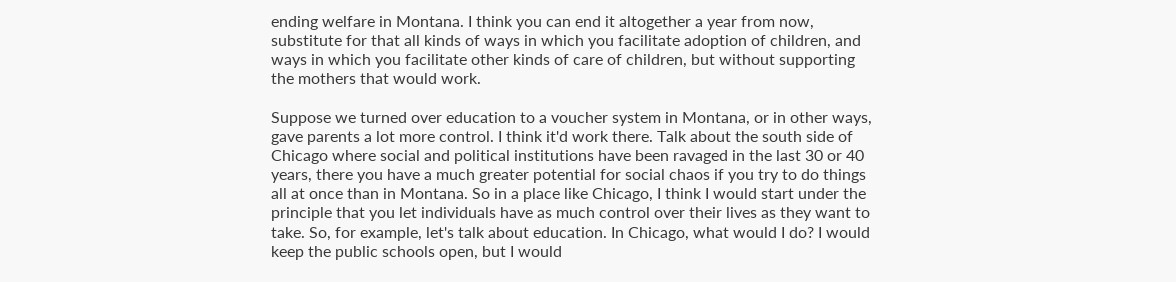ending welfare in Montana. I think you can end it altogether a year from now, substitute for that all kinds of ways in which you facilitate adoption of children, and ways in which you facilitate other kinds of care of children, but without supporting the mothers that would work.

Suppose we turned over education to a voucher system in Montana, or in other ways, gave parents a lot more control. I think it'd work there. Talk about the south side of Chicago where social and political institutions have been ravaged in the last 30 or 40 years, there you have a much greater potential for social chaos if you try to do things all at once than in Montana. So in a place like Chicago, I think I would start under the principle that you let individuals have as much control over their lives as they want to take. So, for example, let's talk about education. In Chicago, what would I do? I would keep the public schools open, but I would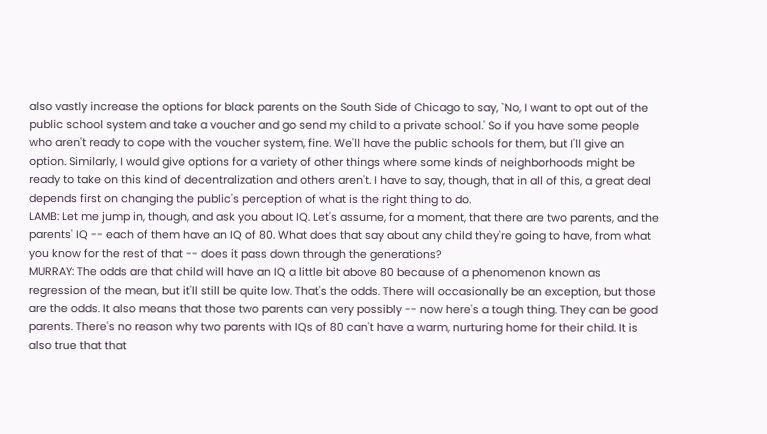also vastly increase the options for black parents on the South Side of Chicago to say, `No, I want to opt out of the public school system and take a voucher and go send my child to a private school.' So if you have some people who aren't ready to cope with the voucher system, fine. We'll have the public schools for them, but I'll give an option. Similarly, I would give options for a variety of other things where some kinds of neighborhoods might be ready to take on this kind of decentralization and others aren't. I have to say, though, that in all of this, a great deal depends first on changing the public's perception of what is the right thing to do.
LAMB: Let me jump in, though, and ask you about IQ. Let's assume, for a moment, that there are two parents, and the parents' IQ -- each of them have an IQ of 80. What does that say about any child they're going to have, from what you know for the rest of that -- does it pass down through the generations?
MURRAY: The odds are that child will have an IQ a little bit above 80 because of a phenomenon known as regression of the mean, but it'll still be quite low. That's the odds. There will occasionally be an exception, but those are the odds. It also means that those two parents can very possibly -- now here's a tough thing. They can be good parents. There's no reason why two parents with IQs of 80 can't have a warm, nurturing home for their child. It is also true that that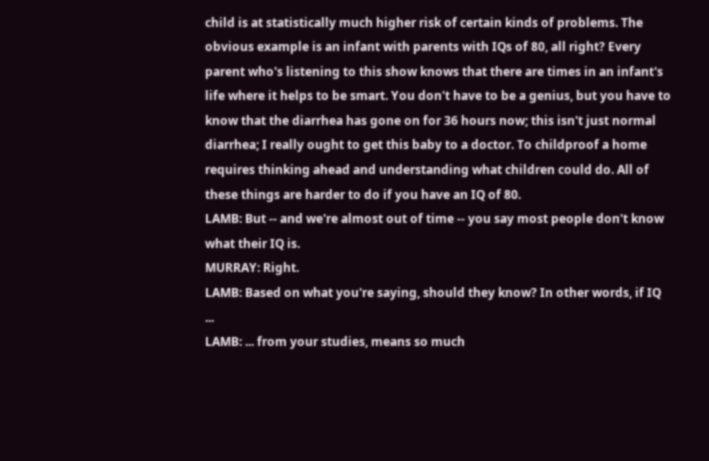child is at statistically much higher risk of certain kinds of problems. The obvious example is an infant with parents with IQs of 80, all right? Every parent who's listening to this show knows that there are times in an infant's life where it helps to be smart. You don't have to be a genius, but you have to know that the diarrhea has gone on for 36 hours now; this isn't just normal diarrhea; I really ought to get this baby to a doctor. To childproof a home requires thinking ahead and understanding what children could do. All of these things are harder to do if you have an IQ of 80.
LAMB: But -- and we're almost out of time -- you say most people don't know what their IQ is.
MURRAY: Right.
LAMB: Based on what you're saying, should they know? In other words, if IQ ...
LAMB: ... from your studies, means so much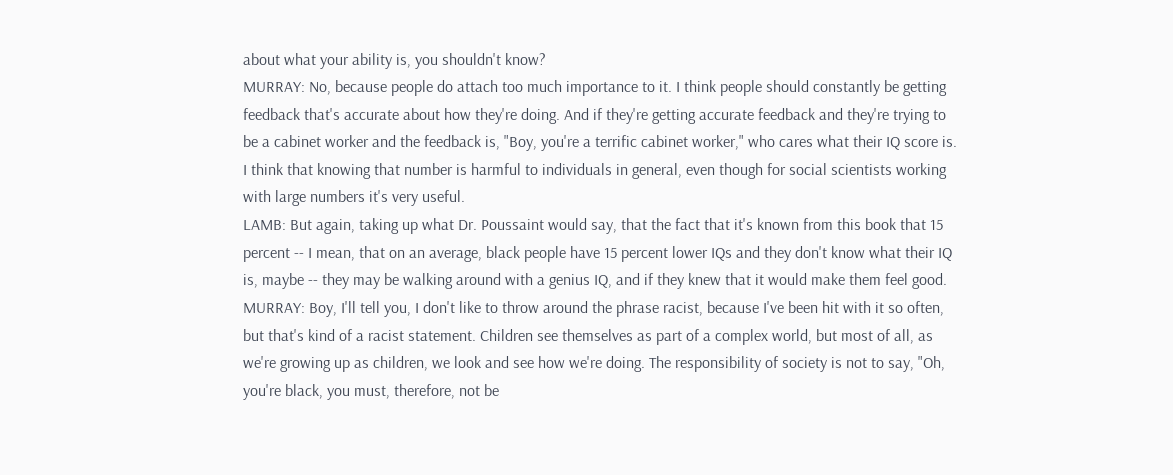about what your ability is, you shouldn't know?
MURRAY: No, because people do attach too much importance to it. I think people should constantly be getting feedback that's accurate about how they're doing. And if they're getting accurate feedback and they're trying to be a cabinet worker and the feedback is, "Boy, you're a terrific cabinet worker," who cares what their IQ score is. I think that knowing that number is harmful to individuals in general, even though for social scientists working with large numbers it's very useful.
LAMB: But again, taking up what Dr. Poussaint would say, that the fact that it's known from this book that 15 percent -- I mean, that on an average, black people have 15 percent lower IQs and they don't know what their IQ is, maybe -- they may be walking around with a genius IQ, and if they knew that it would make them feel good.
MURRAY: Boy, I'll tell you, I don't like to throw around the phrase racist, because I've been hit with it so often, but that's kind of a racist statement. Children see themselves as part of a complex world, but most of all, as we're growing up as children, we look and see how we're doing. The responsibility of society is not to say, "Oh, you're black, you must, therefore, not be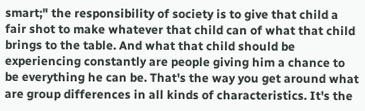smart;" the responsibility of society is to give that child a fair shot to make whatever that child can of what that child brings to the table. And what that child should be experiencing constantly are people giving him a chance to be everything he can be. That's the way you get around what are group differences in all kinds of characteristics. It's the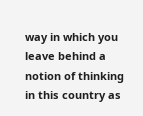way in which you leave behind a notion of thinking in this country as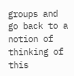groups and go back to a notion of thinking of this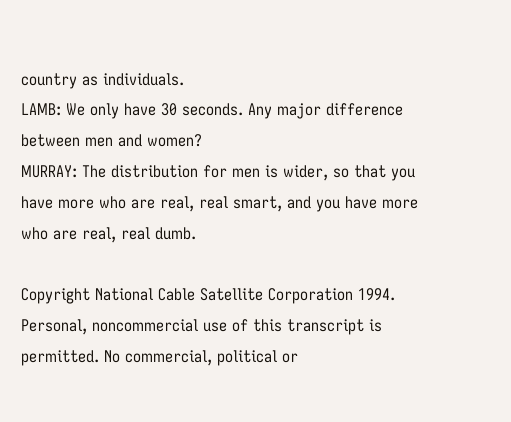country as individuals.
LAMB: We only have 30 seconds. Any major difference between men and women?
MURRAY: The distribution for men is wider, so that you have more who are real, real smart, and you have more who are real, real dumb.

Copyright National Cable Satellite Corporation 1994. Personal, noncommercial use of this transcript is permitted. No commercial, political or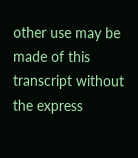other use may be made of this transcript without the express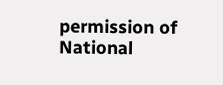permission of National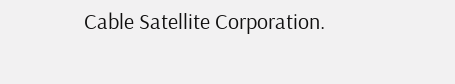Cable Satellite Corporation.